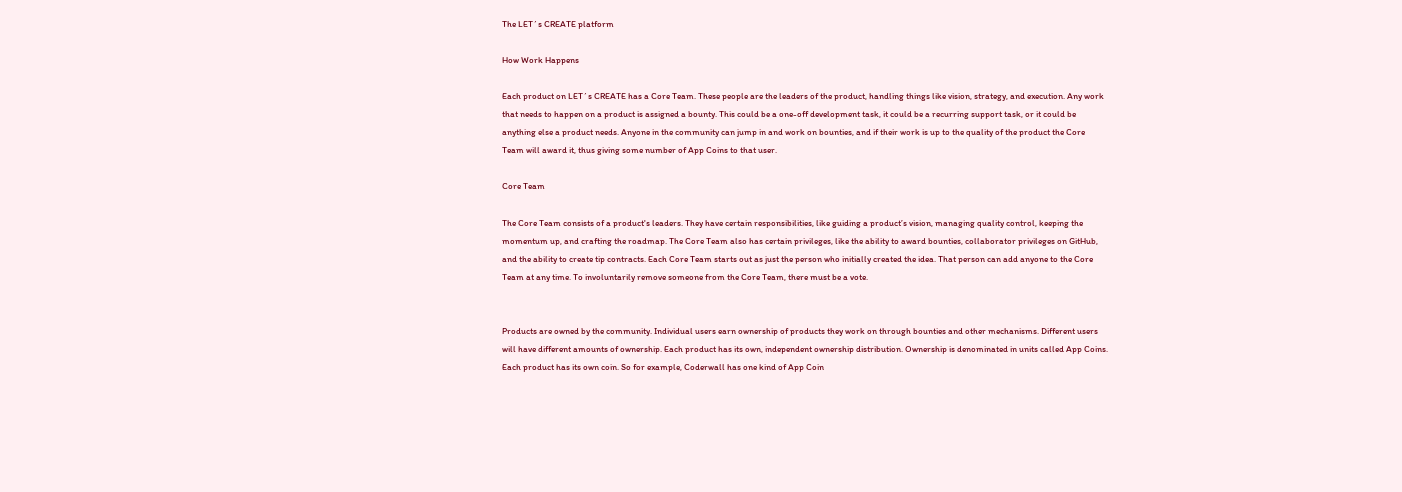The LET´s CREATE platform

How Work Happens

Each product on LET´s CREATE has a Core Team. These people are the leaders of the product, handling things like vision, strategy, and execution. Any work that needs to happen on a product is assigned a bounty. This could be a one-off development task, it could be a recurring support task, or it could be anything else a product needs. Anyone in the community can jump in and work on bounties, and if their work is up to the quality of the product the Core Team will award it, thus giving some number of App Coins to that user.

Core Team

The Core Team consists of a product's leaders. They have certain responsibilities, like guiding a product’s vision, managing quality control, keeping the momentum up, and crafting the roadmap. The Core Team also has certain privileges, like the ability to award bounties, collaborator privileges on GitHub, and the ability to create tip contracts. Each Core Team starts out as just the person who initially created the idea. That person can add anyone to the Core Team at any time. To involuntarily remove someone from the Core Team, there must be a vote.


Products are owned by the community. Individual users earn ownership of products they work on through bounties and other mechanisms. Different users will have different amounts of ownership. Each product has its own, independent ownership distribution. Ownership is denominated in units called App Coins. Each product has its own coin. So for example, Coderwall has one kind of App Coin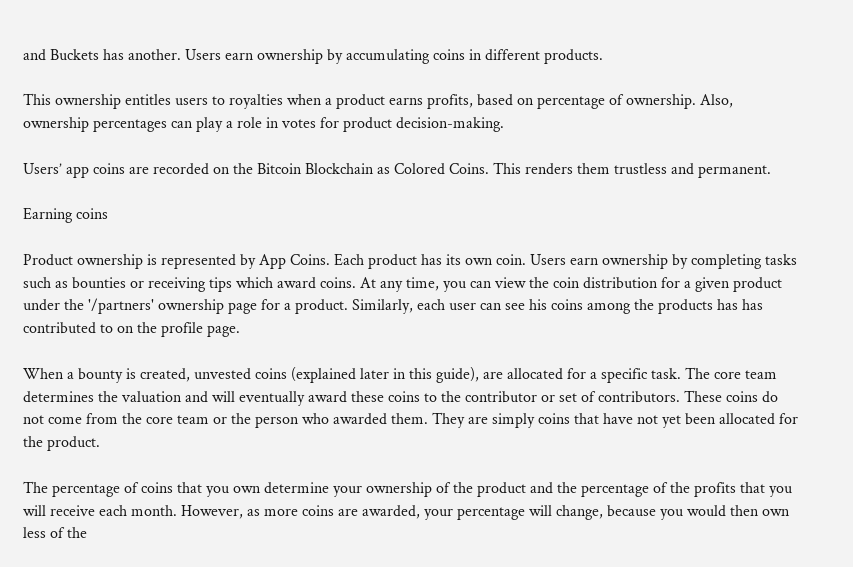and Buckets has another. Users earn ownership by accumulating coins in different products.

This ownership entitles users to royalties when a product earns profits, based on percentage of ownership. Also, ownership percentages can play a role in votes for product decision-making.

Users’ app coins are recorded on the Bitcoin Blockchain as Colored Coins. This renders them trustless and permanent.

Earning coins

Product ownership is represented by App Coins. Each product has its own coin. Users earn ownership by completing tasks such as bounties or receiving tips which award coins. At any time, you can view the coin distribution for a given product under the '/partners' ownership page for a product. Similarly, each user can see his coins among the products has has contributed to on the profile page.

When a bounty is created, unvested coins (explained later in this guide), are allocated for a specific task. The core team determines the valuation and will eventually award these coins to the contributor or set of contributors. These coins do not come from the core team or the person who awarded them. They are simply coins that have not yet been allocated for the product.

The percentage of coins that you own determine your ownership of the product and the percentage of the profits that you will receive each month. However, as more coins are awarded, your percentage will change, because you would then own less of the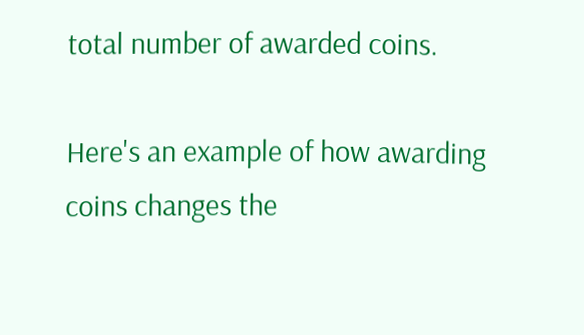total number of awarded coins.

Here's an example of how awarding coins changes the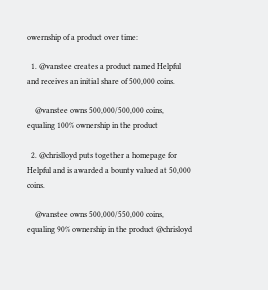owernship of a product over time:

  1. @vanstee creates a product named Helpful and receives an initial share of 500,000 coins.

    @vanstee owns 500,000/500,000 coins, equaling 100% ownership in the product

  2. @chrislloyd puts together a homepage for Helpful and is awarded a bounty valued at 50,000 coins.

    @vanstee owns 500,000/550,000 coins, equaling 90% ownership in the product @chrisloyd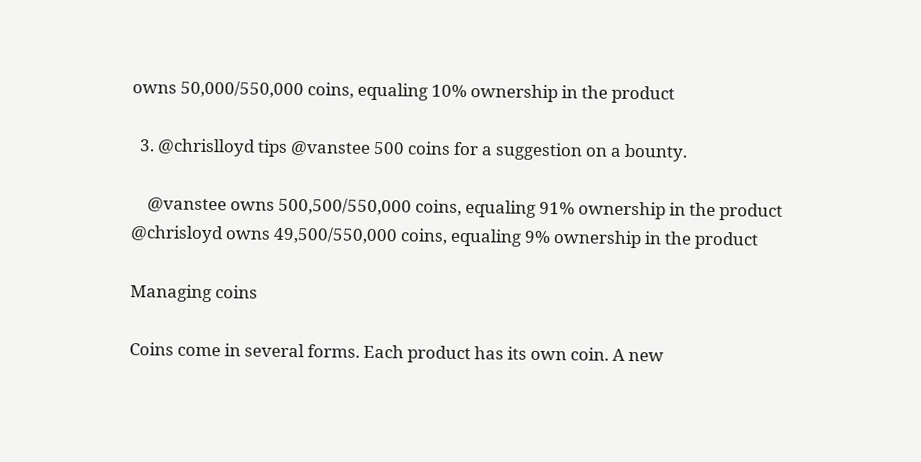owns 50,000/550,000 coins, equaling 10% ownership in the product

  3. @chrislloyd tips @vanstee 500 coins for a suggestion on a bounty.

    @vanstee owns 500,500/550,000 coins, equaling 91% ownership in the product @chrisloyd owns 49,500/550,000 coins, equaling 9% ownership in the product

Managing coins

Coins come in several forms. Each product has its own coin. A new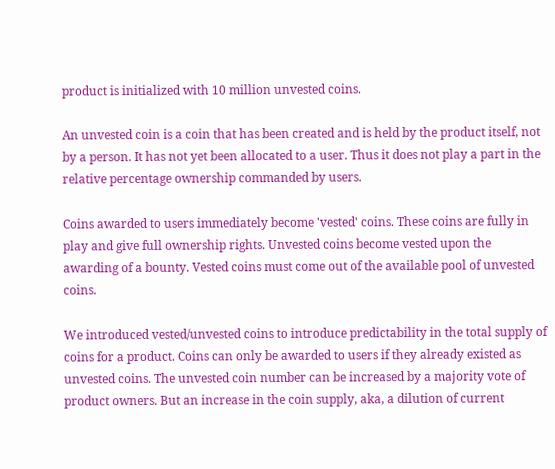product is initialized with 10 million unvested coins.

An unvested coin is a coin that has been created and is held by the product itself, not by a person. It has not yet been allocated to a user. Thus it does not play a part in the relative percentage ownership commanded by users.

Coins awarded to users immediately become 'vested' coins. These coins are fully in play and give full ownership rights. Unvested coins become vested upon the awarding of a bounty. Vested coins must come out of the available pool of unvested coins.

We introduced vested/unvested coins to introduce predictability in the total supply of coins for a product. Coins can only be awarded to users if they already existed as unvested coins. The unvested coin number can be increased by a majority vote of product owners. But an increase in the coin supply, aka, a dilution of current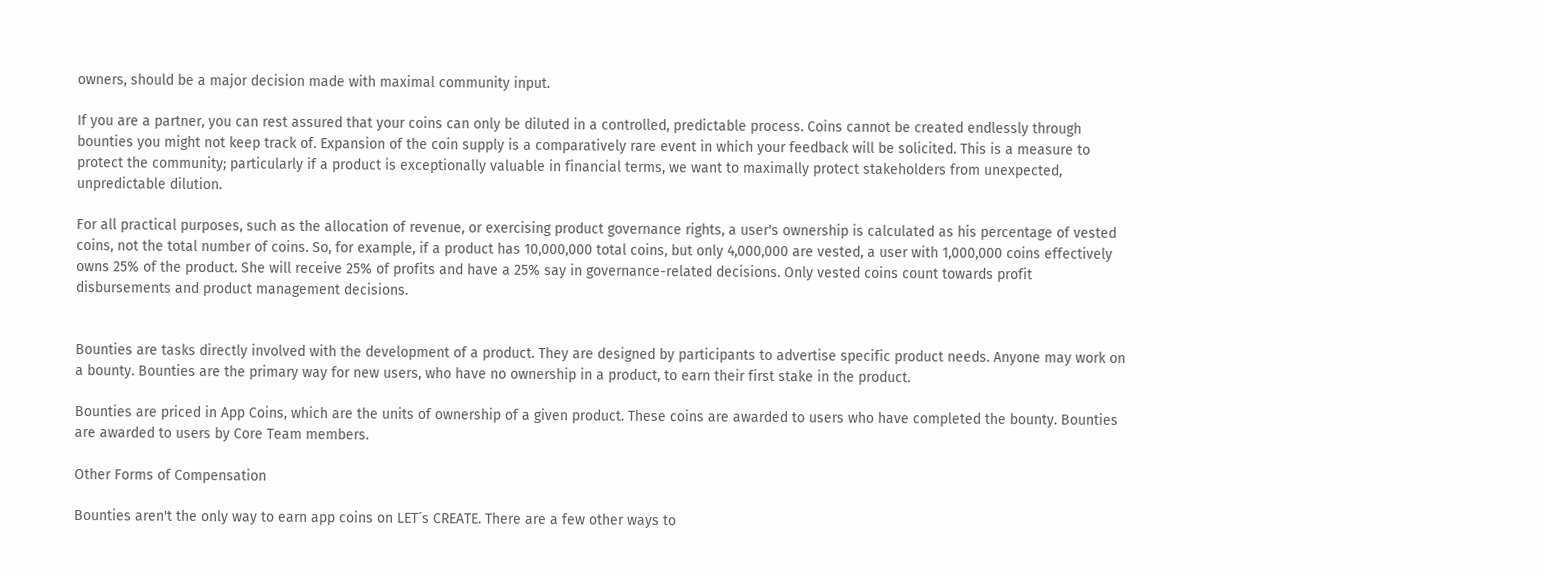owners, should be a major decision made with maximal community input.

If you are a partner, you can rest assured that your coins can only be diluted in a controlled, predictable process. Coins cannot be created endlessly through bounties you might not keep track of. Expansion of the coin supply is a comparatively rare event in which your feedback will be solicited. This is a measure to protect the community; particularly if a product is exceptionally valuable in financial terms, we want to maximally protect stakeholders from unexpected, unpredictable dilution.

For all practical purposes, such as the allocation of revenue, or exercising product governance rights, a user's ownership is calculated as his percentage of vested coins, not the total number of coins. So, for example, if a product has 10,000,000 total coins, but only 4,000,000 are vested, a user with 1,000,000 coins effectively owns 25% of the product. She will receive 25% of profits and have a 25% say in governance-related decisions. Only vested coins count towards profit disbursements and product management decisions.


Bounties are tasks directly involved with the development of a product. They are designed by participants to advertise specific product needs. Anyone may work on a bounty. Bounties are the primary way for new users, who have no ownership in a product, to earn their first stake in the product.

Bounties are priced in App Coins, which are the units of ownership of a given product. These coins are awarded to users who have completed the bounty. Bounties are awarded to users by Core Team members.

Other Forms of Compensation

Bounties aren't the only way to earn app coins on LET´s CREATE. There are a few other ways to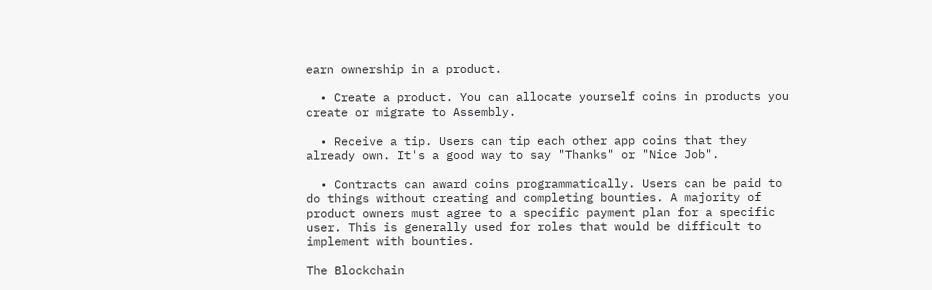earn ownership in a product.

  • Create a product. You can allocate yourself coins in products you create or migrate to Assembly.

  • Receive a tip. Users can tip each other app coins that they already own. It's a good way to say "Thanks" or "Nice Job".

  • Contracts can award coins programmatically. Users can be paid to do things without creating and completing bounties. A majority of product owners must agree to a specific payment plan for a specific user. This is generally used for roles that would be difficult to implement with bounties.

The Blockchain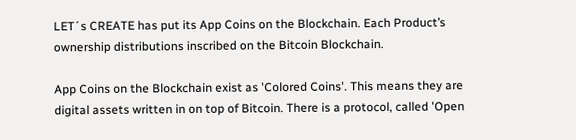LET´s CREATE has put its App Coins on the Blockchain. Each Product’s ownership distributions inscribed on the Bitcoin Blockchain.

App Coins on the Blockchain exist as 'Colored Coins'. This means they are digital assets written in on top of Bitcoin. There is a protocol, called 'Open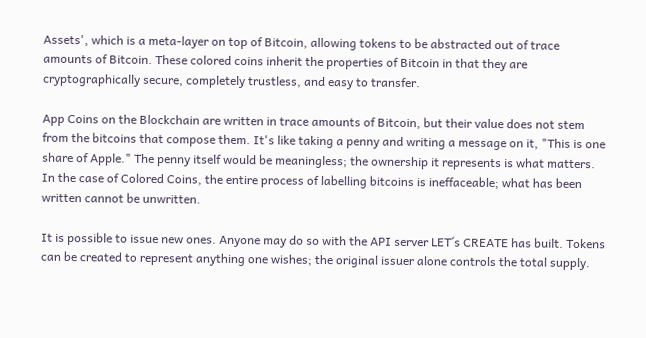Assets', which is a meta-layer on top of Bitcoin, allowing tokens to be abstracted out of trace amounts of Bitcoin. These colored coins inherit the properties of Bitcoin in that they are cryptographically secure, completely trustless, and easy to transfer.

App Coins on the Blockchain are written in trace amounts of Bitcoin, but their value does not stem from the bitcoins that compose them. It's like taking a penny and writing a message on it, "This is one share of Apple." The penny itself would be meaningless; the ownership it represents is what matters. In the case of Colored Coins, the entire process of labelling bitcoins is ineffaceable; what has been written cannot be unwritten.

It is possible to issue new ones. Anyone may do so with the API server LET´s CREATE has built. Tokens can be created to represent anything one wishes; the original issuer alone controls the total supply.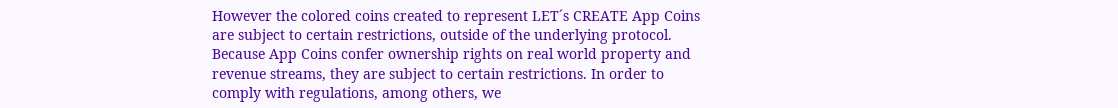However the colored coins created to represent LET´s CREATE App Coins are subject to certain restrictions, outside of the underlying protocol. Because App Coins confer ownership rights on real world property and revenue streams, they are subject to certain restrictions. In order to comply with regulations, among others, we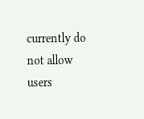currently do not allow users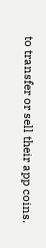to transfer or sell their app coins.